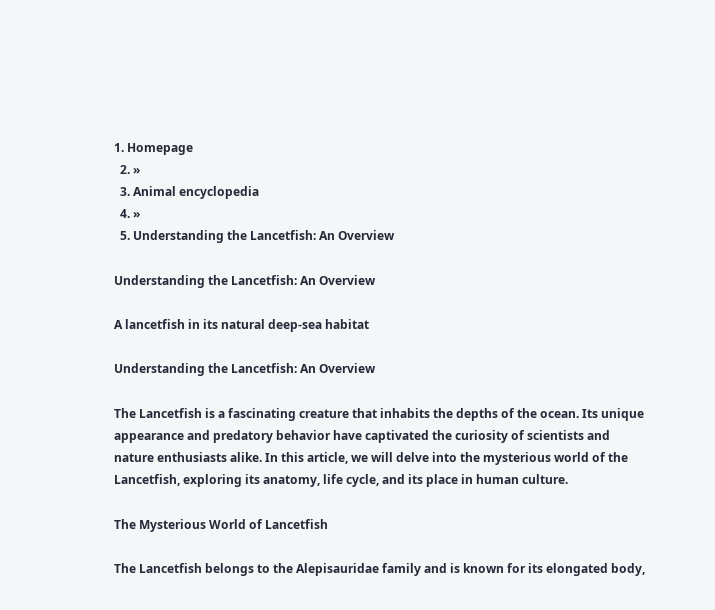1. Homepage
  2. »
  3. Animal encyclopedia
  4. »
  5. Understanding the Lancetfish: An Overview

Understanding the Lancetfish: An Overview

A lancetfish in its natural deep-sea habitat

Understanding the Lancetfish: An Overview

The Lancetfish is a fascinating creature that inhabits the depths of the ocean. Its unique appearance and predatory behavior have captivated the curiosity of scientists and nature enthusiasts alike. In this article, we will delve into the mysterious world of the Lancetfish, exploring its anatomy, life cycle, and its place in human culture.

The Mysterious World of Lancetfish

The Lancetfish belongs to the Alepisauridae family and is known for its elongated body,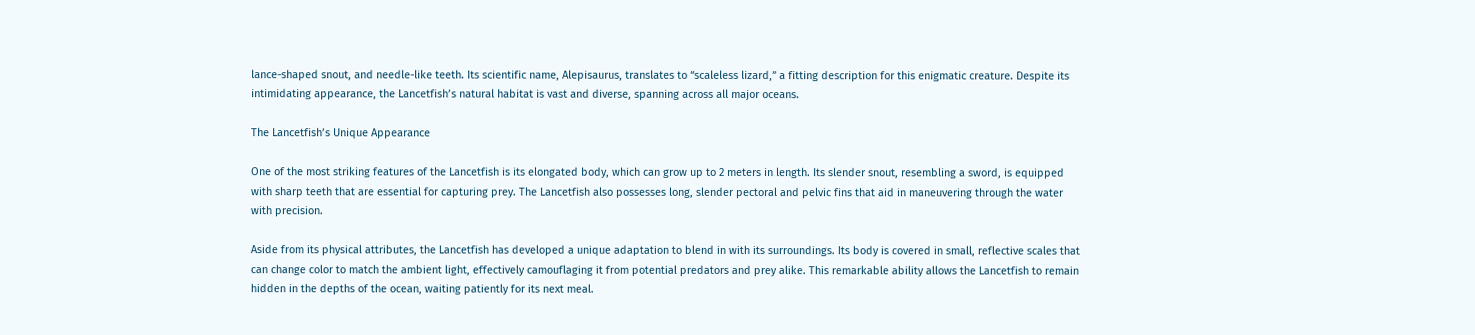lance-shaped snout, and needle-like teeth. Its scientific name, Alepisaurus, translates to “scaleless lizard,” a fitting description for this enigmatic creature. Despite its intimidating appearance, the Lancetfish’s natural habitat is vast and diverse, spanning across all major oceans.

The Lancetfish’s Unique Appearance

One of the most striking features of the Lancetfish is its elongated body, which can grow up to 2 meters in length. Its slender snout, resembling a sword, is equipped with sharp teeth that are essential for capturing prey. The Lancetfish also possesses long, slender pectoral and pelvic fins that aid in maneuvering through the water with precision.

Aside from its physical attributes, the Lancetfish has developed a unique adaptation to blend in with its surroundings. Its body is covered in small, reflective scales that can change color to match the ambient light, effectively camouflaging it from potential predators and prey alike. This remarkable ability allows the Lancetfish to remain hidden in the depths of the ocean, waiting patiently for its next meal.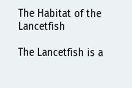The Habitat of the Lancetfish

The Lancetfish is a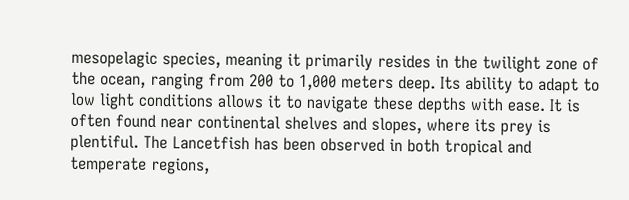mesopelagic species, meaning it primarily resides in the twilight zone of the ocean, ranging from 200 to 1,000 meters deep. Its ability to adapt to low light conditions allows it to navigate these depths with ease. It is often found near continental shelves and slopes, where its prey is plentiful. The Lancetfish has been observed in both tropical and temperate regions,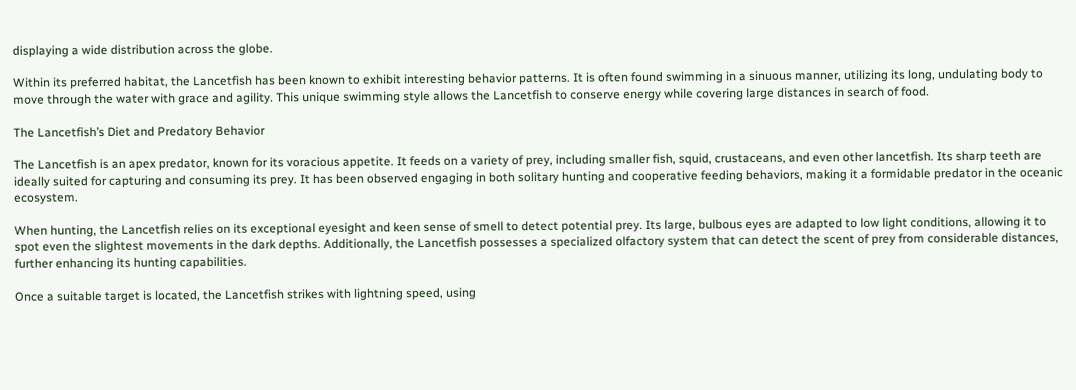displaying a wide distribution across the globe.

Within its preferred habitat, the Lancetfish has been known to exhibit interesting behavior patterns. It is often found swimming in a sinuous manner, utilizing its long, undulating body to move through the water with grace and agility. This unique swimming style allows the Lancetfish to conserve energy while covering large distances in search of food.

The Lancetfish’s Diet and Predatory Behavior

The Lancetfish is an apex predator, known for its voracious appetite. It feeds on a variety of prey, including smaller fish, squid, crustaceans, and even other lancetfish. Its sharp teeth are ideally suited for capturing and consuming its prey. It has been observed engaging in both solitary hunting and cooperative feeding behaviors, making it a formidable predator in the oceanic ecosystem.

When hunting, the Lancetfish relies on its exceptional eyesight and keen sense of smell to detect potential prey. Its large, bulbous eyes are adapted to low light conditions, allowing it to spot even the slightest movements in the dark depths. Additionally, the Lancetfish possesses a specialized olfactory system that can detect the scent of prey from considerable distances, further enhancing its hunting capabilities.

Once a suitable target is located, the Lancetfish strikes with lightning speed, using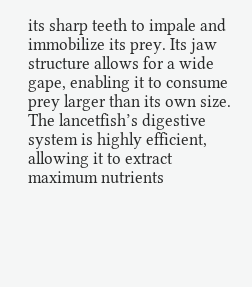its sharp teeth to impale and immobilize its prey. Its jaw structure allows for a wide gape, enabling it to consume prey larger than its own size. The lancetfish’s digestive system is highly efficient, allowing it to extract maximum nutrients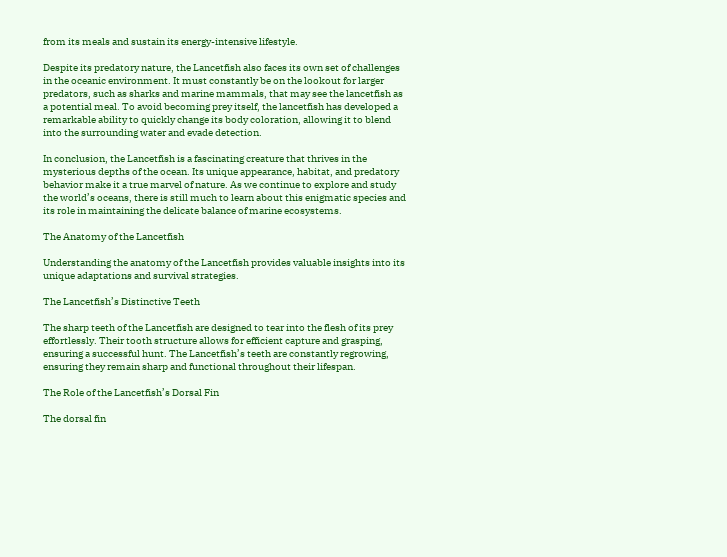from its meals and sustain its energy-intensive lifestyle.

Despite its predatory nature, the Lancetfish also faces its own set of challenges in the oceanic environment. It must constantly be on the lookout for larger predators, such as sharks and marine mammals, that may see the lancetfish as a potential meal. To avoid becoming prey itself, the lancetfish has developed a remarkable ability to quickly change its body coloration, allowing it to blend into the surrounding water and evade detection.

In conclusion, the Lancetfish is a fascinating creature that thrives in the mysterious depths of the ocean. Its unique appearance, habitat, and predatory behavior make it a true marvel of nature. As we continue to explore and study the world’s oceans, there is still much to learn about this enigmatic species and its role in maintaining the delicate balance of marine ecosystems.

The Anatomy of the Lancetfish

Understanding the anatomy of the Lancetfish provides valuable insights into its unique adaptations and survival strategies.

The Lancetfish’s Distinctive Teeth

The sharp teeth of the Lancetfish are designed to tear into the flesh of its prey effortlessly. Their tooth structure allows for efficient capture and grasping, ensuring a successful hunt. The Lancetfish’s teeth are constantly regrowing, ensuring they remain sharp and functional throughout their lifespan.

The Role of the Lancetfish’s Dorsal Fin

The dorsal fin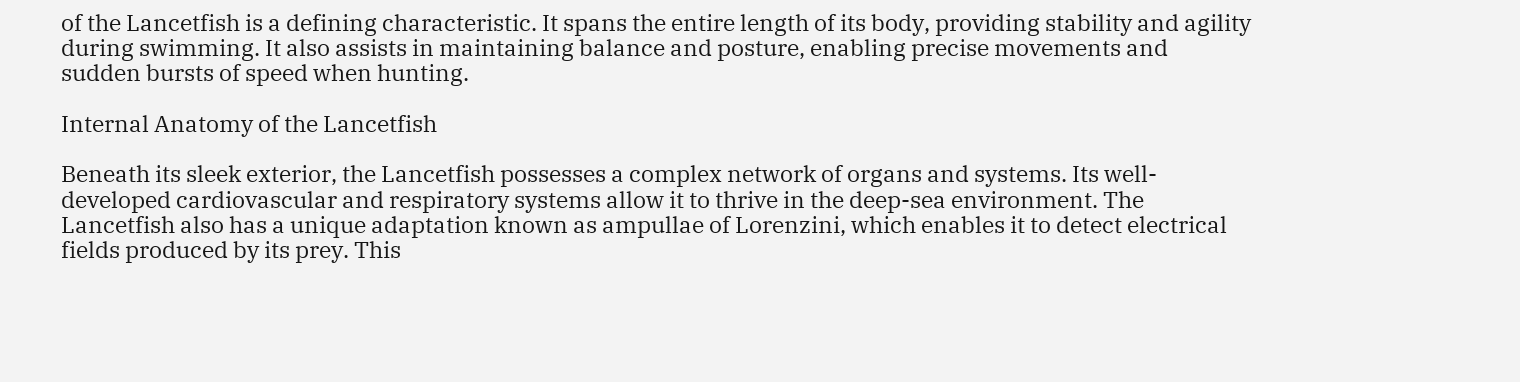of the Lancetfish is a defining characteristic. It spans the entire length of its body, providing stability and agility during swimming. It also assists in maintaining balance and posture, enabling precise movements and sudden bursts of speed when hunting.

Internal Anatomy of the Lancetfish

Beneath its sleek exterior, the Lancetfish possesses a complex network of organs and systems. Its well-developed cardiovascular and respiratory systems allow it to thrive in the deep-sea environment. The Lancetfish also has a unique adaptation known as ampullae of Lorenzini, which enables it to detect electrical fields produced by its prey. This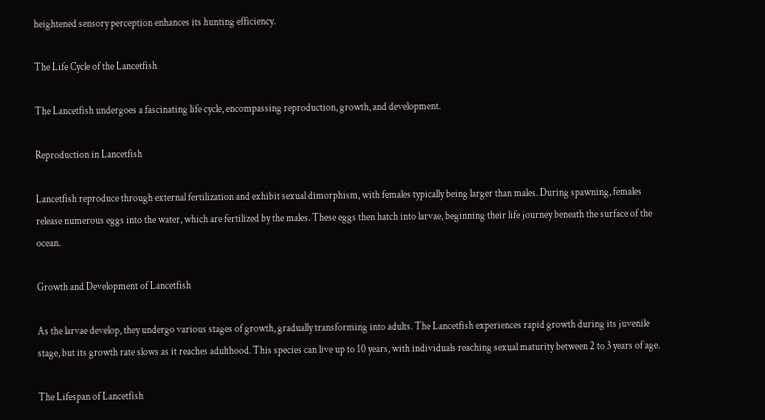heightened sensory perception enhances its hunting efficiency.

The Life Cycle of the Lancetfish

The Lancetfish undergoes a fascinating life cycle, encompassing reproduction, growth, and development.

Reproduction in Lancetfish

Lancetfish reproduce through external fertilization and exhibit sexual dimorphism, with females typically being larger than males. During spawning, females release numerous eggs into the water, which are fertilized by the males. These eggs then hatch into larvae, beginning their life journey beneath the surface of the ocean.

Growth and Development of Lancetfish

As the larvae develop, they undergo various stages of growth, gradually transforming into adults. The Lancetfish experiences rapid growth during its juvenile stage, but its growth rate slows as it reaches adulthood. This species can live up to 10 years, with individuals reaching sexual maturity between 2 to 3 years of age.

The Lifespan of Lancetfish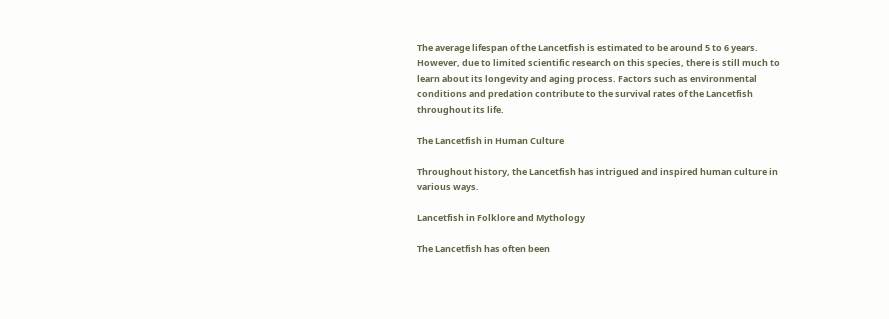The average lifespan of the Lancetfish is estimated to be around 5 to 6 years. However, due to limited scientific research on this species, there is still much to learn about its longevity and aging process. Factors such as environmental conditions and predation contribute to the survival rates of the Lancetfish throughout its life.

The Lancetfish in Human Culture

Throughout history, the Lancetfish has intrigued and inspired human culture in various ways.

Lancetfish in Folklore and Mythology

The Lancetfish has often been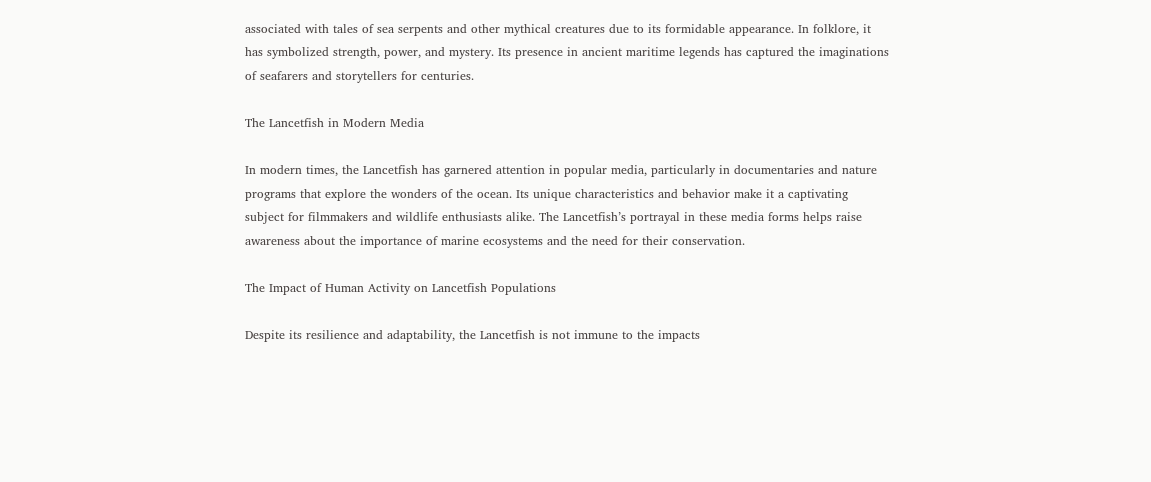associated with tales of sea serpents and other mythical creatures due to its formidable appearance. In folklore, it has symbolized strength, power, and mystery. Its presence in ancient maritime legends has captured the imaginations of seafarers and storytellers for centuries.

The Lancetfish in Modern Media

In modern times, the Lancetfish has garnered attention in popular media, particularly in documentaries and nature programs that explore the wonders of the ocean. Its unique characteristics and behavior make it a captivating subject for filmmakers and wildlife enthusiasts alike. The Lancetfish’s portrayal in these media forms helps raise awareness about the importance of marine ecosystems and the need for their conservation.

The Impact of Human Activity on Lancetfish Populations

Despite its resilience and adaptability, the Lancetfish is not immune to the impacts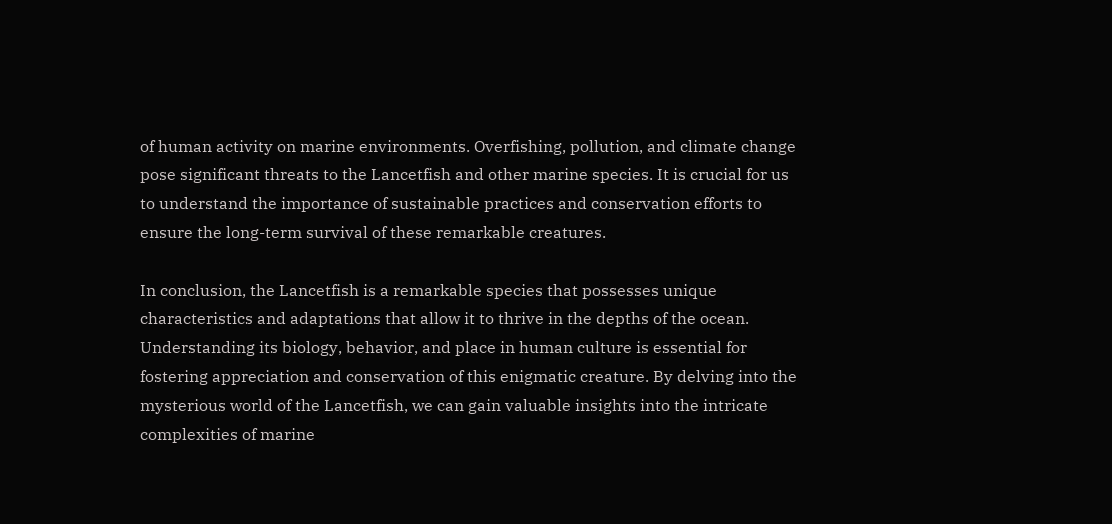of human activity on marine environments. Overfishing, pollution, and climate change pose significant threats to the Lancetfish and other marine species. It is crucial for us to understand the importance of sustainable practices and conservation efforts to ensure the long-term survival of these remarkable creatures.

In conclusion, the Lancetfish is a remarkable species that possesses unique characteristics and adaptations that allow it to thrive in the depths of the ocean. Understanding its biology, behavior, and place in human culture is essential for fostering appreciation and conservation of this enigmatic creature. By delving into the mysterious world of the Lancetfish, we can gain valuable insights into the intricate complexities of marine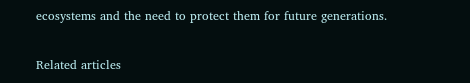ecosystems and the need to protect them for future generations.

Related articles